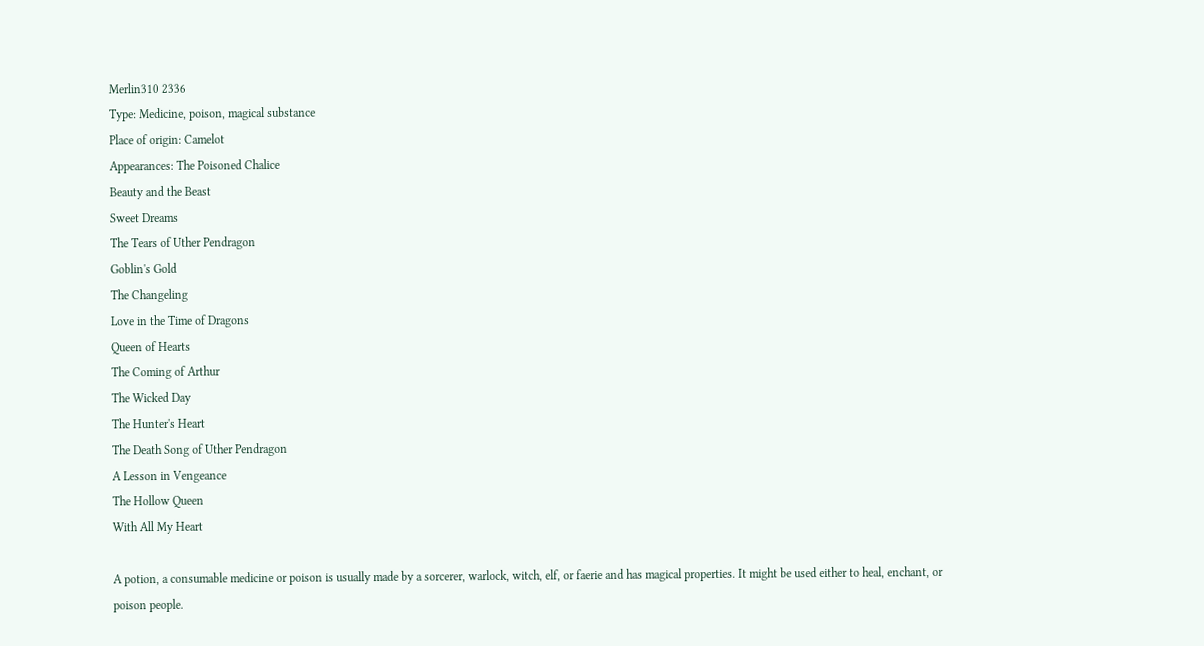Merlin310 2336
Type: Medicine, poison, magical substance
Place of origin: Camelot
Appearances: The Poisoned Chalice
Beauty and the Beast
Sweet Dreams
The Tears of Uther Pendragon
Goblin's Gold
The Changeling
Love in the Time of Dragons
Queen of Hearts
The Coming of Arthur
The Wicked Day
The Hunter's Heart
The Death Song of Uther Pendragon
A Lesson in Vengeance
The Hollow Queen
With All My Heart

A potion, a consumable medicine or poison is usually made by a sorcerer, warlock, witch, elf, or faerie and has magical properties. It might be used either to heal, enchant, or poison people.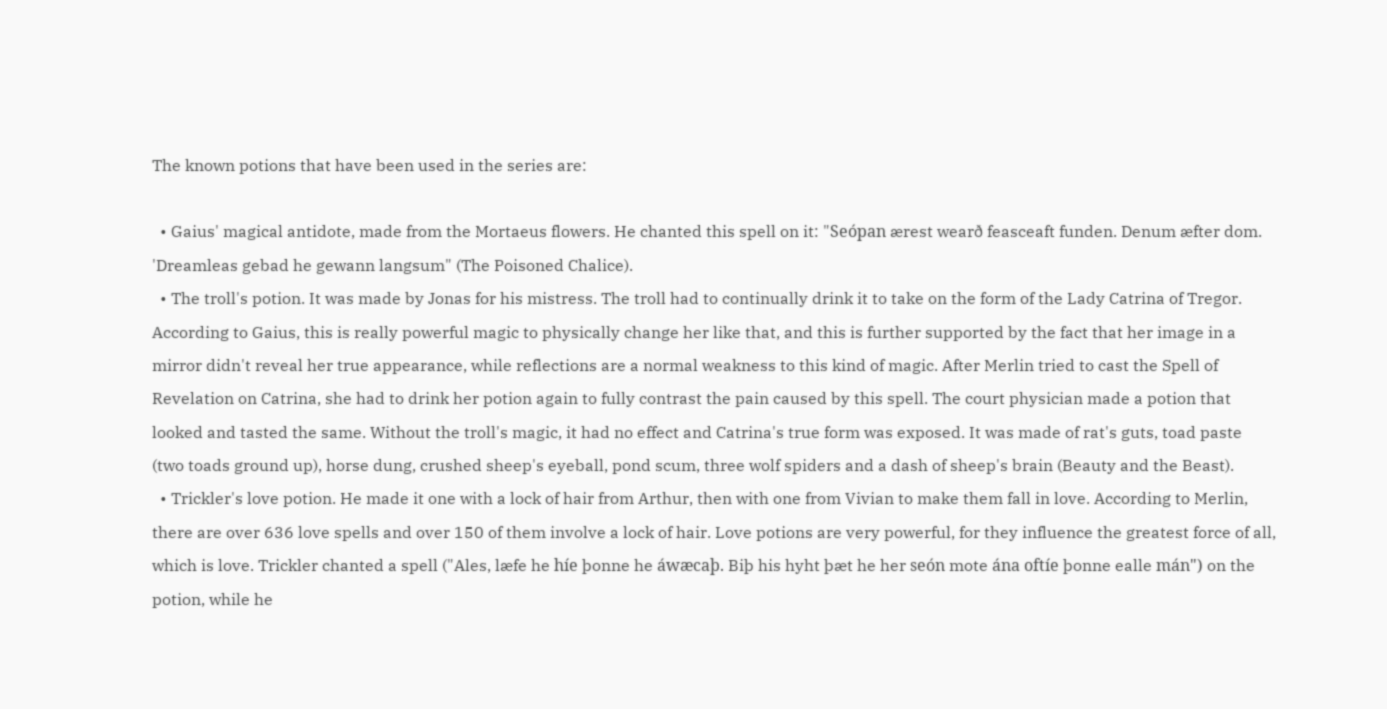The known potions that have been used in the series are:

  • Gaius' magical antidote, made from the Mortaeus flowers. He chanted this spell on it: "Seópan ærest wearð feasceaft funden. Denum æfter dom. 'Dreamleas gebad he gewann langsum" (The Poisoned Chalice).
  • The troll's potion. It was made by Jonas for his mistress. The troll had to continually drink it to take on the form of the Lady Catrina of Tregor. According to Gaius, this is really powerful magic to physically change her like that, and this is further supported by the fact that her image in a mirror didn't reveal her true appearance, while reflections are a normal weakness to this kind of magic. After Merlin tried to cast the Spell of Revelation on Catrina, she had to drink her potion again to fully contrast the pain caused by this spell. The court physician made a potion that looked and tasted the same. Without the troll's magic, it had no effect and Catrina's true form was exposed. It was made of rat's guts, toad paste (two toads ground up), horse dung, crushed sheep's eyeball, pond scum, three wolf spiders and a dash of sheep's brain (Beauty and the Beast).
  • Trickler's love potion. He made it one with a lock of hair from Arthur, then with one from Vivian to make them fall in love. According to Merlin, there are over 636 love spells and over 150 of them involve a lock of hair. Love potions are very powerful, for they influence the greatest force of all, which is love. Trickler chanted a spell ("Ales, læfe he híe þonne he áwæcaþ. Biþ his hyht þæt he her seón mote ána oftíe þonne ealle mán") on the potion, while he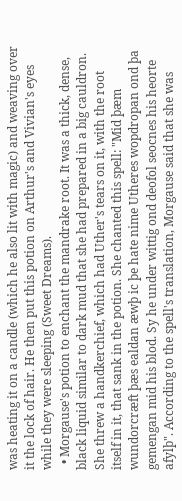was heating it on a candle (which he also lit with magic) and weaving over it the lock of hair. He then put this potion on Arthur's and Vivian's eyes while they were sleeping (Sweet Dreams).
  • Morgause's potion to enchant the mandrake root. It was a thick, dense, black liquid similar to dark mud that she had prepared in a big cauldron. She threw a handkerchief, which had Uther's tears on it, with the root itself in it, that sank in the potion. She chanted this spell: "Mid þæm wundorcræft þæs ealdan æwþ ic þe hate nime Utheres wopdropan ond þa gemengan mid his blod. Sy he under wittig ond deofol seocnes his heorte afylþ". According to the spell's translation, Morgause said that she was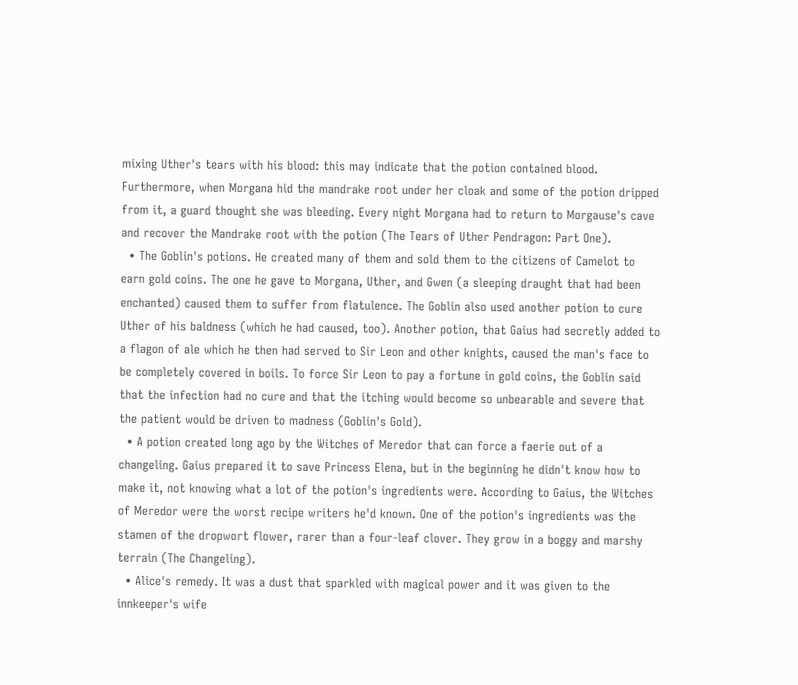mixing Uther's tears with his blood: this may indicate that the potion contained blood. Furthermore, when Morgana hid the mandrake root under her cloak and some of the potion dripped from it, a guard thought she was bleeding. Every night Morgana had to return to Morgause's cave and recover the Mandrake root with the potion (The Tears of Uther Pendragon: Part One).
  • The Goblin's potions. He created many of them and sold them to the citizens of Camelot to earn gold coins. The one he gave to Morgana, Uther, and Gwen (a sleeping draught that had been enchanted) caused them to suffer from flatulence. The Goblin also used another potion to cure Uther of his baldness (which he had caused, too). Another potion, that Gaius had secretly added to a flagon of ale which he then had served to Sir Leon and other knights, caused the man's face to be completely covered in boils. To force Sir Leon to pay a fortune in gold coins, the Goblin said that the infection had no cure and that the itching would become so unbearable and severe that the patient would be driven to madness (Goblin's Gold).
  • A potion created long ago by the Witches of Meredor that can force a faerie out of a changeling. Gaius prepared it to save Princess Elena, but in the beginning he didn't know how to make it, not knowing what a lot of the potion's ingredients were. According to Gaius, the Witches of Meredor were the worst recipe writers he'd known. One of the potion's ingredients was the stamen of the dropwort flower, rarer than a four-leaf clover. They grow in a boggy and marshy terrain (The Changeling).
  • Alice's remedy. It was a dust that sparkled with magical power and it was given to the innkeeper's wife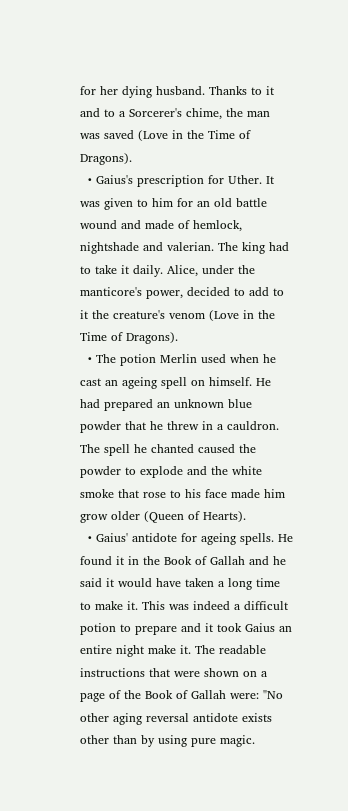for her dying husband. Thanks to it and to a Sorcerer's chime, the man was saved (Love in the Time of Dragons).
  • Gaius's prescription for Uther. It was given to him for an old battle wound and made of hemlock, nightshade and valerian. The king had to take it daily. Alice, under the manticore's power, decided to add to it the creature's venom (Love in the Time of Dragons).
  • The potion Merlin used when he cast an ageing spell on himself. He had prepared an unknown blue powder that he threw in a cauldron. The spell he chanted caused the powder to explode and the white smoke that rose to his face made him grow older (Queen of Hearts).
  • Gaius' antidote for ageing spells. He found it in the Book of Gallah and he said it would have taken a long time to make it. This was indeed a difficult potion to prepare and it took Gaius an entire night make it. The readable instructions that were shown on a page of the Book of Gallah were: "No other aging reversal antidote exists other than by using pure magic.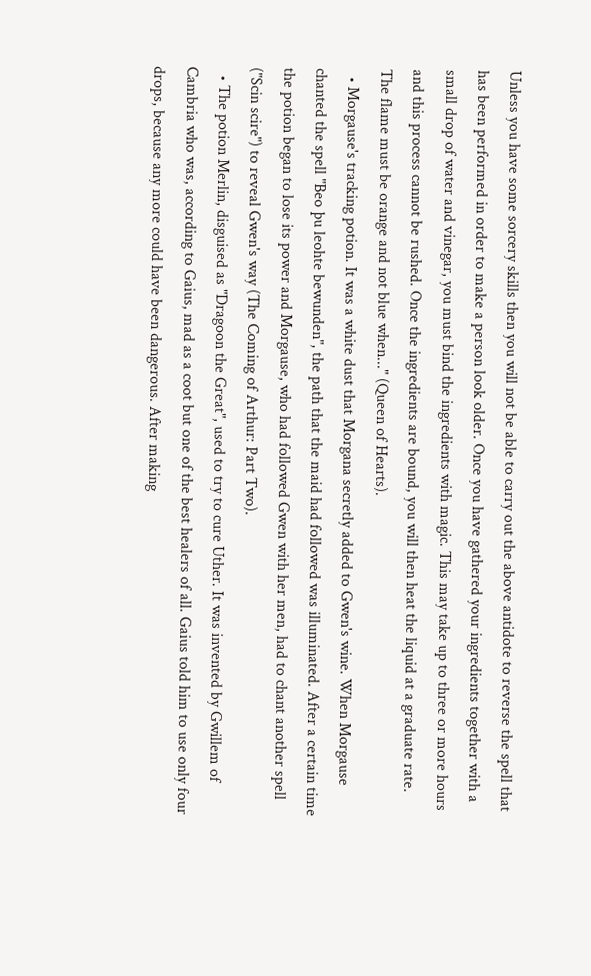Unless you have some sorcery skills then you will not be able to carry out the above antidote to reverse the spell that has been performed in order to make a person look older. Once you have gathered your ingredients together with a small drop of water and vinegar, you must bind the ingredients with magic. This may take up to three or more hours and this process cannot be rushed. Once the ingredients are bound, you will then heat the liquid at a graduate rate. The flame must be orange and not blue when..." (Queen of Hearts).
  • Morgause's tracking potion. It was a white dust that Morgana secretly added to Gwen's wine. When Morgause chanted the spell "Beo þu leohte bewunden", the path that the maid had followed was illuminated. After a certain time the potion began to lose its power and Morgause, who had followed Gwen with her men, had to chant another spell ("Scin scire") to reveal Gwen's way (The Coming of Arthur: Part Two).
  • The potion Merlin, disguised as "Dragoon the Great", used to try to cure Uther. It was invented by Gwillem of Cambria who was, according to Gaius, mad as a coot but one of the best healers of all. Gaius told him to use only four drops, because any more could have been dangerous. After making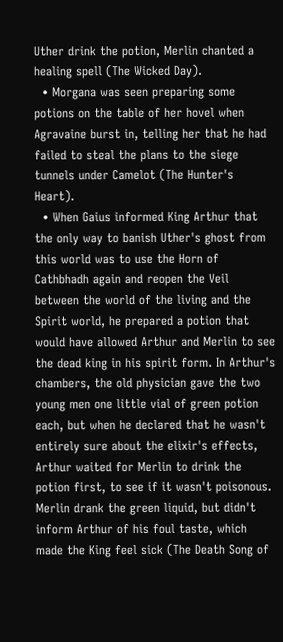Uther drink the potion, Merlin chanted a healing spell (The Wicked Day).
  • Morgana was seen preparing some potions on the table of her hovel when Agravaine burst in, telling her that he had failed to steal the plans to the siege tunnels under Camelot (The Hunter's Heart).
  • When Gaius informed King Arthur that the only way to banish Uther's ghost from this world was to use the Horn of Cathbhadh again and reopen the Veil between the world of the living and the Spirit world, he prepared a potion that would have allowed Arthur and Merlin to see the dead king in his spirit form. In Arthur's chambers, the old physician gave the two young men one little vial of green potion each, but when he declared that he wasn't entirely sure about the elixir's effects, Arthur waited for Merlin to drink the potion first, to see if it wasn't poisonous. Merlin drank the green liquid, but didn't inform Arthur of his foul taste, which made the King feel sick (The Death Song of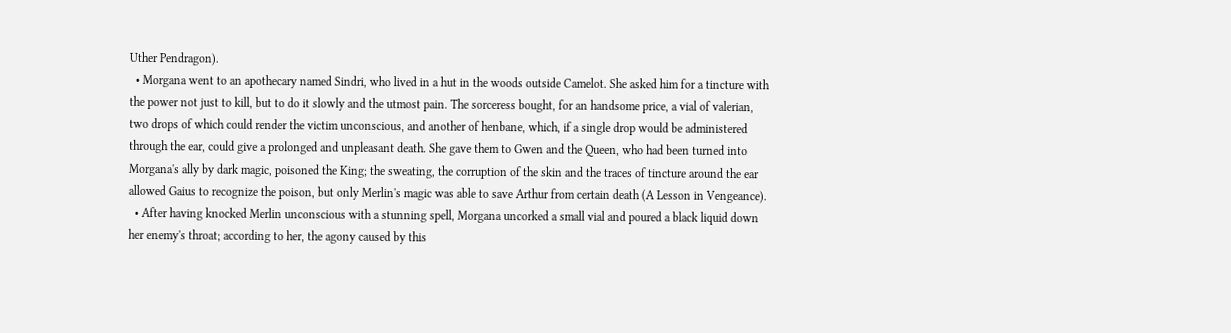Uther Pendragon).
  • Morgana went to an apothecary named Sindri, who lived in a hut in the woods outside Camelot. She asked him for a tincture with the power not just to kill, but to do it slowly and the utmost pain. The sorceress bought, for an handsome price, a vial of valerian, two drops of which could render the victim unconscious, and another of henbane, which, if a single drop would be administered through the ear, could give a prolonged and unpleasant death. She gave them to Gwen and the Queen, who had been turned into Morgana's ally by dark magic, poisoned the King; the sweating, the corruption of the skin and the traces of tincture around the ear allowed Gaius to recognize the poison, but only Merlin's magic was able to save Arthur from certain death (A Lesson in Vengeance).
  • After having knocked Merlin unconscious with a stunning spell, Morgana uncorked a small vial and poured a black liquid down her enemy's throat; according to her, the agony caused by this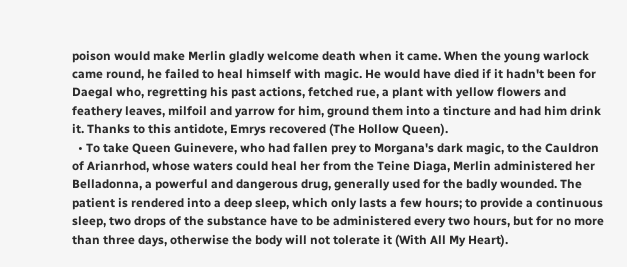poison would make Merlin gladly welcome death when it came. When the young warlock came round, he failed to heal himself with magic. He would have died if it hadn't been for Daegal who, regretting his past actions, fetched rue, a plant with yellow flowers and feathery leaves, milfoil and yarrow for him, ground them into a tincture and had him drink it. Thanks to this antidote, Emrys recovered (The Hollow Queen).
  • To take Queen Guinevere, who had fallen prey to Morgana's dark magic, to the Cauldron of Arianrhod, whose waters could heal her from the Teine Diaga, Merlin administered her Belladonna, a powerful and dangerous drug, generally used for the badly wounded. The patient is rendered into a deep sleep, which only lasts a few hours; to provide a continuous sleep, two drops of the substance have to be administered every two hours, but for no more than three days, otherwise the body will not tolerate it (With All My Heart).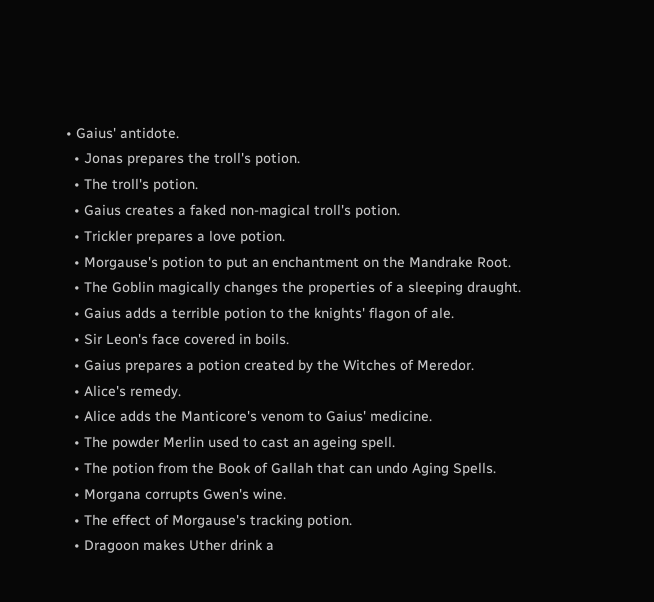• Gaius' antidote.
  • Jonas prepares the troll's potion.
  • The troll's potion.
  • Gaius creates a faked non-magical troll's potion.
  • Trickler prepares a love potion.
  • Morgause's potion to put an enchantment on the Mandrake Root.
  • The Goblin magically changes the properties of a sleeping draught.
  • Gaius adds a terrible potion to the knights' flagon of ale.
  • Sir Leon's face covered in boils.
  • Gaius prepares a potion created by the Witches of Meredor.
  • Alice's remedy.
  • Alice adds the Manticore's venom to Gaius' medicine.
  • The powder Merlin used to cast an ageing spell.
  • The potion from the Book of Gallah that can undo Aging Spells.
  • Morgana corrupts Gwen's wine.
  • The effect of Morgause's tracking potion.
  • Dragoon makes Uther drink a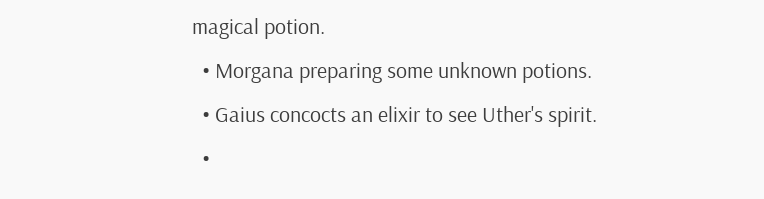magical potion.
  • Morgana preparing some unknown potions.
  • Gaius concocts an elixir to see Uther's spirit.
  •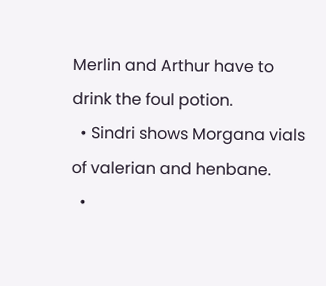Merlin and Arthur have to drink the foul potion.
  • Sindri shows Morgana vials of valerian and henbane.
  •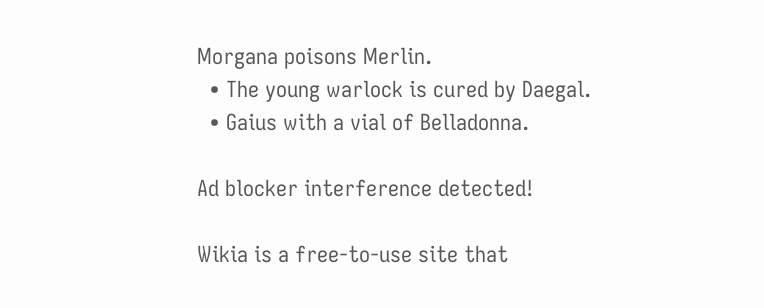Morgana poisons Merlin.
  • The young warlock is cured by Daegal.
  • Gaius with a vial of Belladonna.

Ad blocker interference detected!

Wikia is a free-to-use site that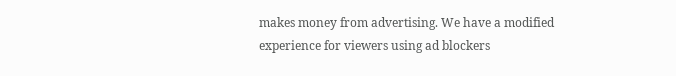makes money from advertising. We have a modified experience for viewers using ad blockers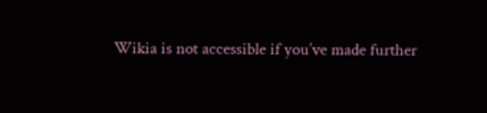Wikia is not accessible if you’ve made further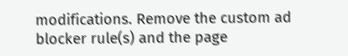modifications. Remove the custom ad blocker rule(s) and the page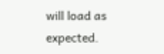will load as expected.